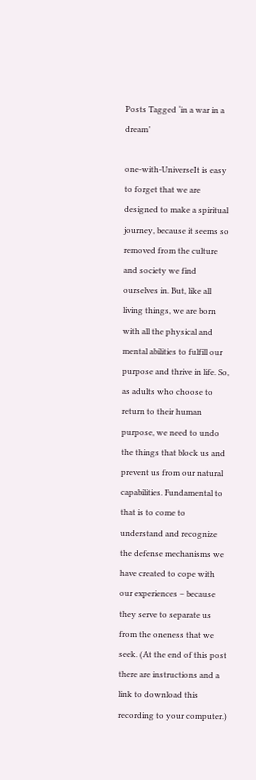Posts Tagged ‘in a war in a dream’

one-with-UniverseIt is easy to forget that we are designed to make a spiritual journey, because it seems so removed from the culture and society we find ourselves in. But, like all living things, we are born with all the physical and mental abilities to fulfill our purpose and thrive in life. So, as adults who choose to return to their human purpose, we need to undo the things that block us and prevent us from our natural capabilities. Fundamental to that is to come to understand and recognize the defense mechanisms we have created to cope with our experiences – because they serve to separate us from the oneness that we seek. (At the end of this post there are instructions and a link to download this recording to your computer.)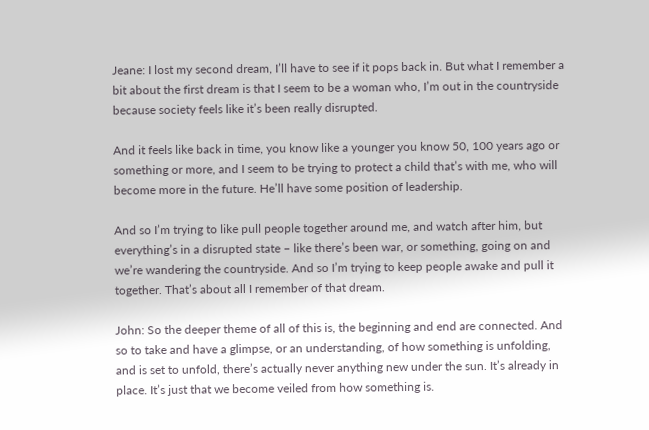Jeane: I lost my second dream, I’ll have to see if it pops back in. But what I remember a bit about the first dream is that I seem to be a woman who, I’m out in the countryside because society feels like it’s been really disrupted.

And it feels like back in time, you know like a younger you know 50, 100 years ago or something or more, and I seem to be trying to protect a child that’s with me, who will become more in the future. He’ll have some position of leadership.

And so I’m trying to like pull people together around me, and watch after him, but everything’s in a disrupted state – like there’s been war, or something, going on and we’re wandering the countryside. And so I’m trying to keep people awake and pull it together. That’s about all I remember of that dream.

John: So the deeper theme of all of this is, the beginning and end are connected. And so to take and have a glimpse, or an understanding, of how something is unfolding, and is set to unfold, there’s actually never anything new under the sun. It’s already in place. It’s just that we become veiled from how something is.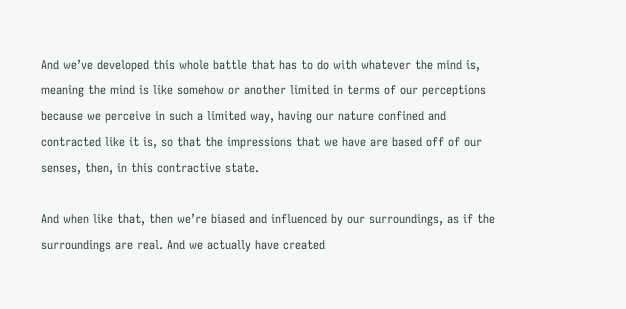And we’ve developed this whole battle that has to do with whatever the mind is, meaning the mind is like somehow or another limited in terms of our perceptions because we perceive in such a limited way, having our nature confined and contracted like it is, so that the impressions that we have are based off of our senses, then, in this contractive state.

And when like that, then we’re biased and influenced by our surroundings, as if the surroundings are real. And we actually have created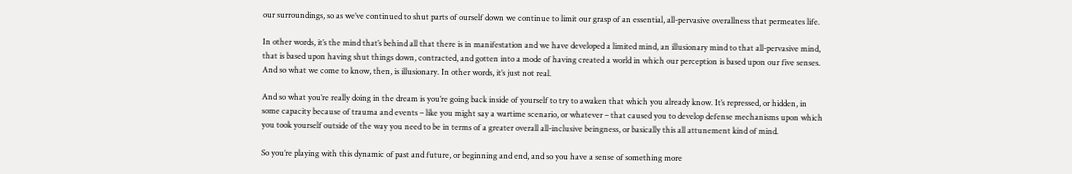our surroundings, so as we’ve continued to shut parts of ourself down we continue to limit our grasp of an essential, all-pervasive overallness that permeates life.

In other words, it’s the mind that’s behind all that there is in manifestation and we have developed a limited mind, an illusionary mind to that all-pervasive mind, that is based upon having shut things down, contracted, and gotten into a mode of having created a world in which our perception is based upon our five senses. And so what we come to know, then, is illusionary. In other words, it’s just not real.

And so what you’re really doing in the dream is you’re going back inside of yourself to try to awaken that which you already know. It’s repressed, or hidden, in some capacity because of trauma and events – like you might say a wartime scenario, or whatever – that caused you to develop defense mechanisms upon which you took yourself outside of the way you need to be in terms of a greater overall all-inclusive beingness, or basically this all attunement kind of mind.

So you’re playing with this dynamic of past and future, or beginning and end, and so you have a sense of something more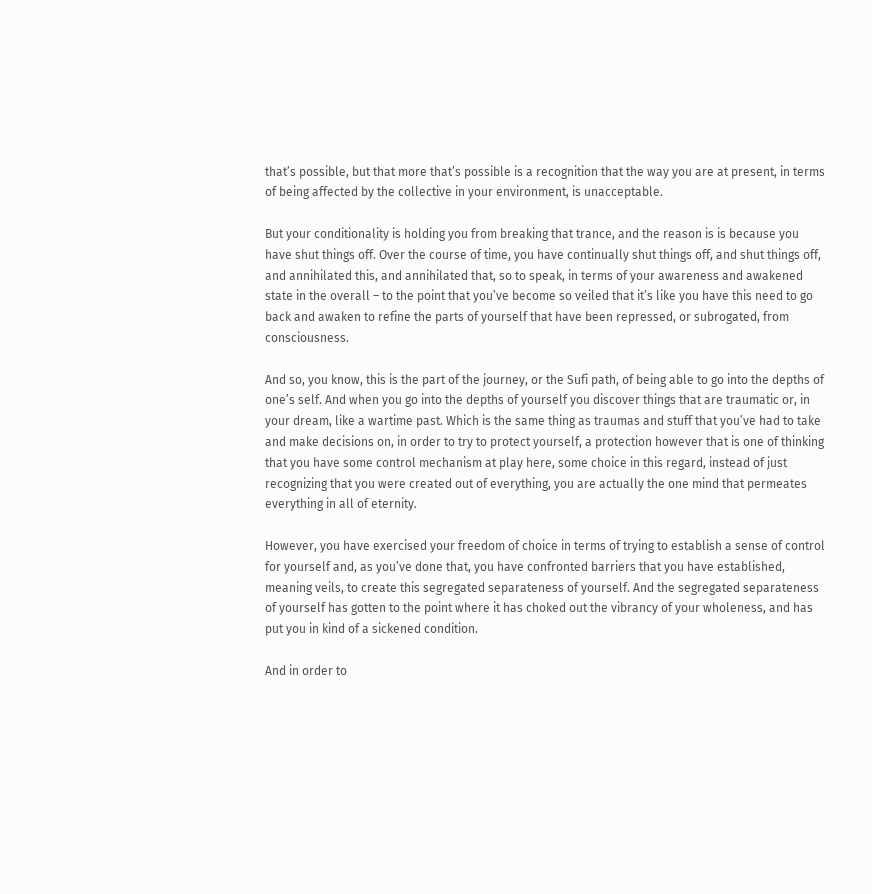that’s possible, but that more that’s possible is a recognition that the way you are at present, in terms of being affected by the collective in your environment, is unacceptable.

But your conditionality is holding you from breaking that trance, and the reason is is because you have shut things off. Over the course of time, you have continually shut things off, and shut things off, and annihilated this, and annihilated that, so to speak, in terms of your awareness and awakened state in the overall – to the point that you’ve become so veiled that it’s like you have this need to go back and awaken to refine the parts of yourself that have been repressed, or subrogated, from consciousness.

And so, you know, this is the part of the journey, or the Sufi path, of being able to go into the depths of one’s self. And when you go into the depths of yourself you discover things that are traumatic or, in your dream, like a wartime past. Which is the same thing as traumas and stuff that you’ve had to take and make decisions on, in order to try to protect yourself, a protection however that is one of thinking that you have some control mechanism at play here, some choice in this regard, instead of just recognizing that you were created out of everything, you are actually the one mind that permeates everything in all of eternity.

However, you have exercised your freedom of choice in terms of trying to establish a sense of control for yourself and, as you’ve done that, you have confronted barriers that you have established, meaning veils, to create this segregated separateness of yourself. And the segregated separateness of yourself has gotten to the point where it has choked out the vibrancy of your wholeness, and has put you in kind of a sickened condition.

And in order to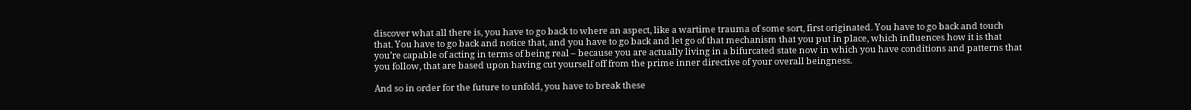discover what all there is, you have to go back to where an aspect, like a wartime trauma of some sort, first originated. You have to go back and touch that. You have to go back and notice that, and you have to go back and let go of that mechanism that you put in place, which influences how it is that you’re capable of acting in terms of being real – because you are actually living in a bifurcated state now in which you have conditions and patterns that you follow, that are based upon having cut yourself off from the prime inner directive of your overall beingness.

And so in order for the future to unfold, you have to break these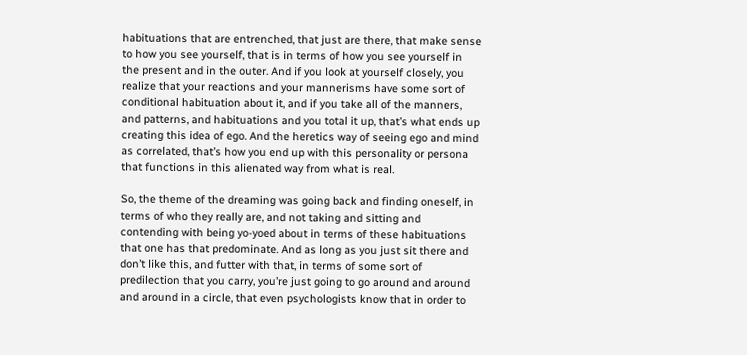habituations that are entrenched, that just are there, that make sense to how you see yourself, that is in terms of how you see yourself in the present and in the outer. And if you look at yourself closely, you realize that your reactions and your mannerisms have some sort of conditional habituation about it, and if you take all of the manners, and patterns, and habituations and you total it up, that’s what ends up creating this idea of ego. And the heretics way of seeing ego and mind as correlated, that’s how you end up with this personality or persona that functions in this alienated way from what is real.

So, the theme of the dreaming was going back and finding oneself, in terms of who they really are, and not taking and sitting and contending with being yo-yoed about in terms of these habituations that one has that predominate. And as long as you just sit there and don’t like this, and futter with that, in terms of some sort of predilection that you carry, you’re just going to go around and around and around in a circle, that even psychologists know that in order to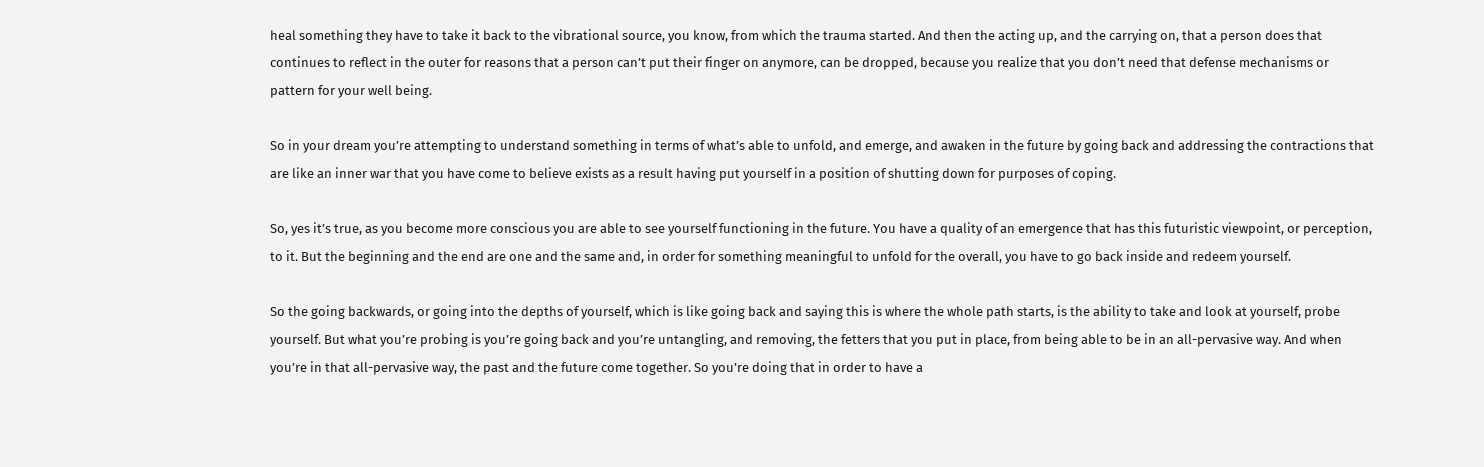heal something they have to take it back to the vibrational source, you know, from which the trauma started. And then the acting up, and the carrying on, that a person does that continues to reflect in the outer for reasons that a person can’t put their finger on anymore, can be dropped, because you realize that you don’t need that defense mechanisms or pattern for your well being.

So in your dream you’re attempting to understand something in terms of what’s able to unfold, and emerge, and awaken in the future by going back and addressing the contractions that are like an inner war that you have come to believe exists as a result having put yourself in a position of shutting down for purposes of coping.

So, yes it’s true, as you become more conscious you are able to see yourself functioning in the future. You have a quality of an emergence that has this futuristic viewpoint, or perception, to it. But the beginning and the end are one and the same and, in order for something meaningful to unfold for the overall, you have to go back inside and redeem yourself.

So the going backwards, or going into the depths of yourself, which is like going back and saying this is where the whole path starts, is the ability to take and look at yourself, probe yourself. But what you’re probing is you’re going back and you’re untangling, and removing, the fetters that you put in place, from being able to be in an all-pervasive way. And when you’re in that all-pervasive way, the past and the future come together. So you’re doing that in order to have a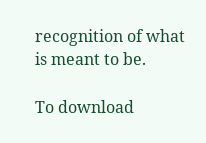recognition of what is meant to be.

To download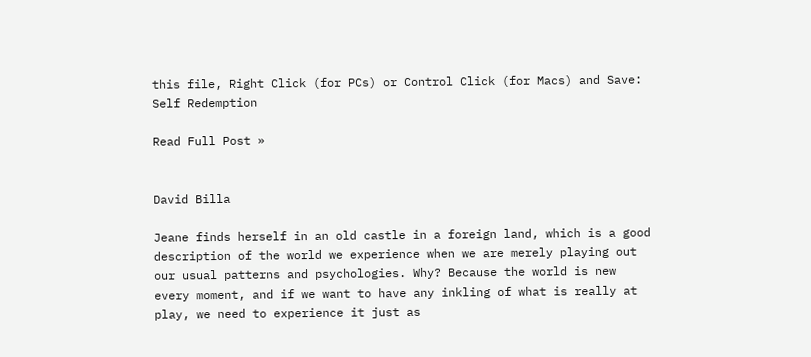this file, Right Click (for PCs) or Control Click (for Macs) and Save: Self Redemption

Read Full Post »


David Billa

Jeane finds herself in an old castle in a foreign land, which is a good description of the world we experience when we are merely playing out our usual patterns and psychologies. Why? Because the world is new every moment, and if we want to have any inkling of what is really at play, we need to experience it just as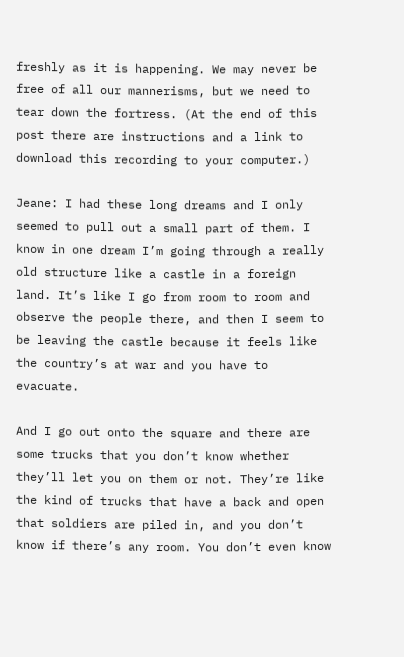freshly as it is happening. We may never be free of all our mannerisms, but we need to tear down the fortress. (At the end of this post there are instructions and a link to download this recording to your computer.)

Jeane: I had these long dreams and I only seemed to pull out a small part of them. I know in one dream I’m going through a really old structure like a castle in a foreign land. It’s like I go from room to room and observe the people there, and then I seem to be leaving the castle because it feels like the country’s at war and you have to evacuate.

And I go out onto the square and there are some trucks that you don’t know whether they’ll let you on them or not. They’re like the kind of trucks that have a back and open that soldiers are piled in, and you don’t know if there’s any room. You don’t even know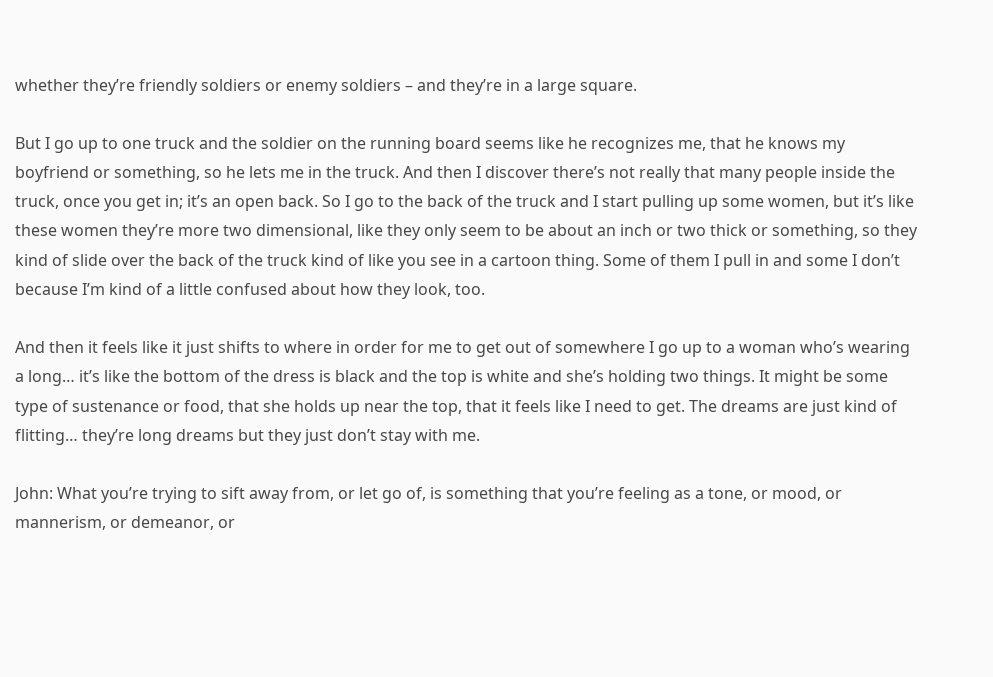whether they’re friendly soldiers or enemy soldiers – and they’re in a large square.

But I go up to one truck and the soldier on the running board seems like he recognizes me, that he knows my boyfriend or something, so he lets me in the truck. And then I discover there’s not really that many people inside the truck, once you get in; it’s an open back. So I go to the back of the truck and I start pulling up some women, but it’s like these women they’re more two dimensional, like they only seem to be about an inch or two thick or something, so they kind of slide over the back of the truck kind of like you see in a cartoon thing. Some of them I pull in and some I don’t because I’m kind of a little confused about how they look, too.

And then it feels like it just shifts to where in order for me to get out of somewhere I go up to a woman who’s wearing a long… it’s like the bottom of the dress is black and the top is white and she’s holding two things. It might be some type of sustenance or food, that she holds up near the top, that it feels like I need to get. The dreams are just kind of flitting… they’re long dreams but they just don’t stay with me.

John: What you’re trying to sift away from, or let go of, is something that you’re feeling as a tone, or mood, or mannerism, or demeanor, or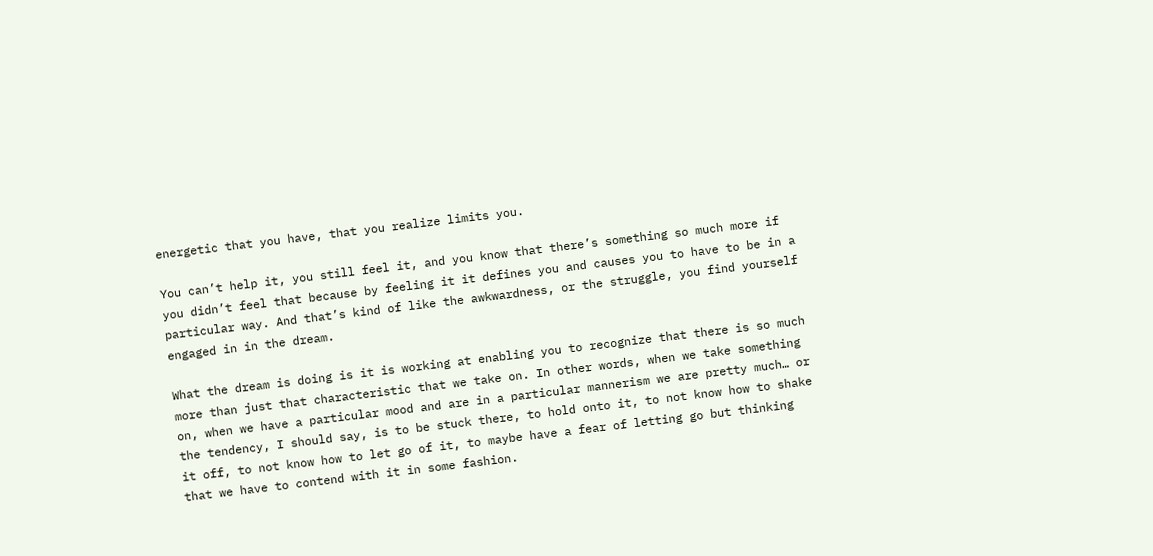energetic that you have, that you realize limits you.

You can’t help it, you still feel it, and you know that there’s something so much more if you didn’t feel that because by feeling it it defines you and causes you to have to be in a particular way. And that’s kind of like the awkwardness, or the struggle, you find yourself engaged in in the dream.

What the dream is doing is it is working at enabling you to recognize that there is so much more than just that characteristic that we take on. In other words, when we take something on, when we have a particular mood and are in a particular mannerism we are pretty much… or the tendency, I should say, is to be stuck there, to hold onto it, to not know how to shake it off, to not know how to let go of it, to maybe have a fear of letting go but thinking that we have to contend with it in some fashion.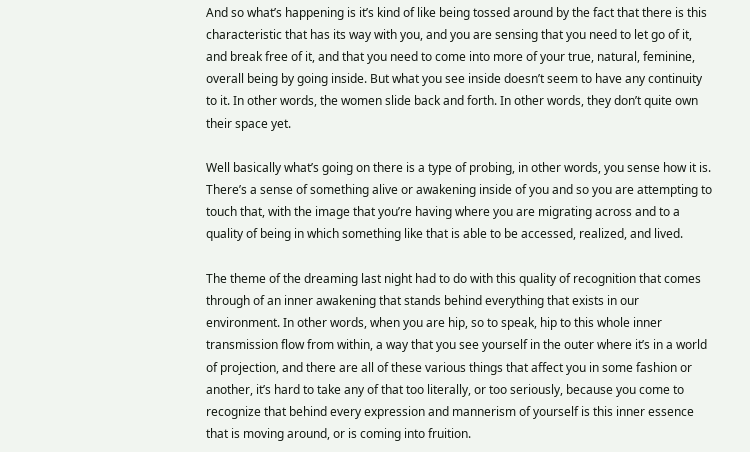And so what’s happening is it’s kind of like being tossed around by the fact that there is this characteristic that has its way with you, and you are sensing that you need to let go of it, and break free of it, and that you need to come into more of your true, natural, feminine, overall being by going inside. But what you see inside doesn’t seem to have any continuity to it. In other words, the women slide back and forth. In other words, they don’t quite own their space yet.

Well basically what’s going on there is a type of probing, in other words, you sense how it is. There’s a sense of something alive or awakening inside of you and so you are attempting to touch that, with the image that you’re having where you are migrating across and to a quality of being in which something like that is able to be accessed, realized, and lived.

The theme of the dreaming last night had to do with this quality of recognition that comes through of an inner awakening that stands behind everything that exists in our environment. In other words, when you are hip, so to speak, hip to this whole inner transmission flow from within, a way that you see yourself in the outer where it’s in a world of projection, and there are all of these various things that affect you in some fashion or another, it’s hard to take any of that too literally, or too seriously, because you come to recognize that behind every expression and mannerism of yourself is this inner essence that is moving around, or is coming into fruition.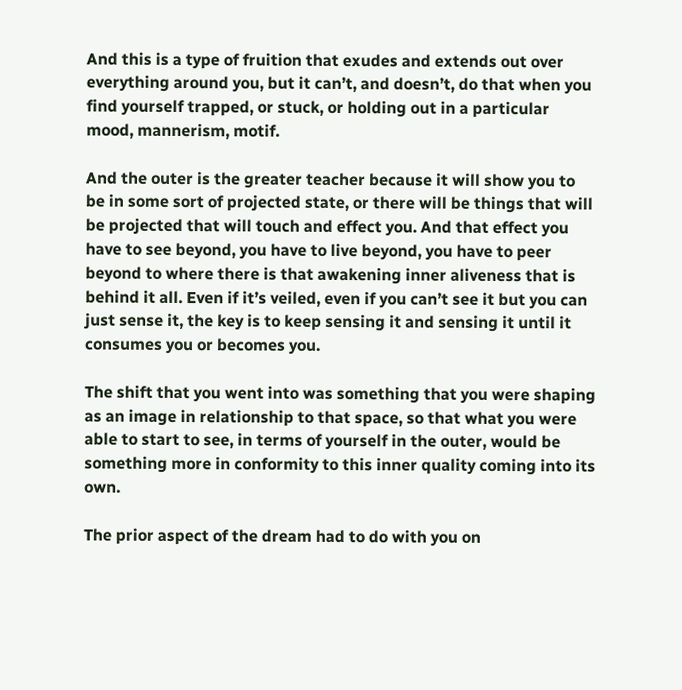And this is a type of fruition that exudes and extends out over everything around you, but it can’t, and doesn’t, do that when you find yourself trapped, or stuck, or holding out in a particular mood, mannerism, motif.

And the outer is the greater teacher because it will show you to be in some sort of projected state, or there will be things that will be projected that will touch and effect you. And that effect you have to see beyond, you have to live beyond, you have to peer beyond to where there is that awakening inner aliveness that is behind it all. Even if it’s veiled, even if you can’t see it but you can just sense it, the key is to keep sensing it and sensing it until it consumes you or becomes you.

The shift that you went into was something that you were shaping as an image in relationship to that space, so that what you were able to start to see, in terms of yourself in the outer, would be something more in conformity to this inner quality coming into its own.

The prior aspect of the dream had to do with you on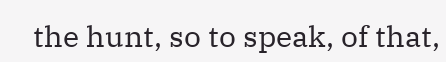the hunt, so to speak, of that,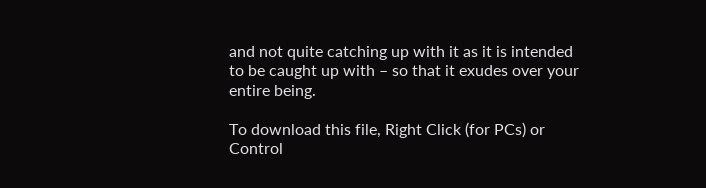and not quite catching up with it as it is intended to be caught up with – so that it exudes over your entire being.

To download this file, Right Click (for PCs) or Control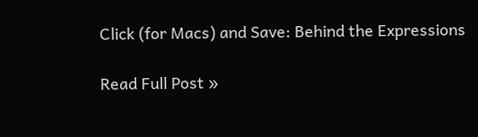Click (for Macs) and Save: Behind the Expressions

Read Full Post »